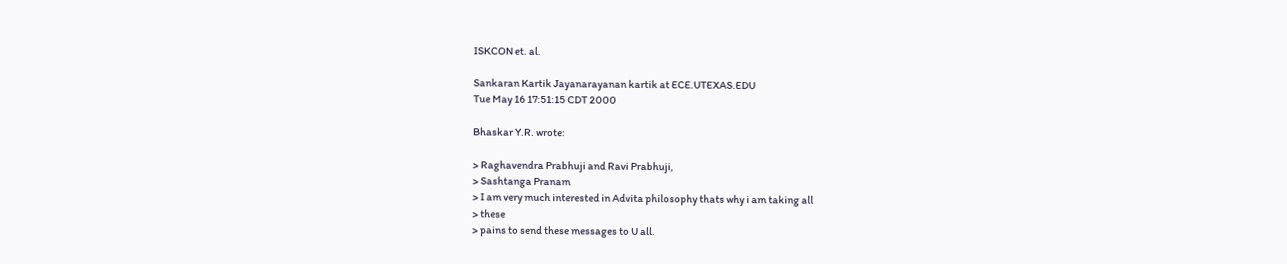ISKCON et. al.

Sankaran Kartik Jayanarayanan kartik at ECE.UTEXAS.EDU
Tue May 16 17:51:15 CDT 2000

Bhaskar Y.R. wrote:

> Raghavendra Prabhuji and Ravi Prabhuji,
> Sashtanga Pranam
> I am very much interested in Advita philosophy thats why i am taking all
> these
> pains to send these messages to U all.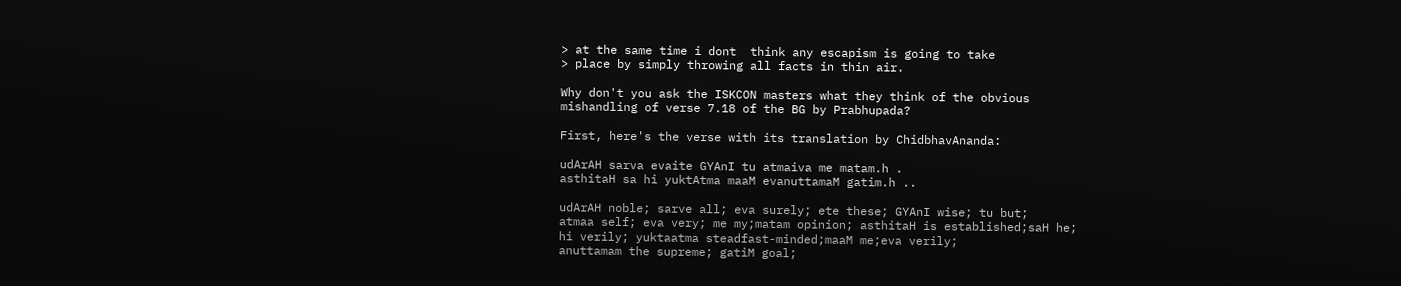> at the same time i dont  think any escapism is going to take
> place by simply throwing all facts in thin air.

Why don't you ask the ISKCON masters what they think of the obvious
mishandling of verse 7.18 of the BG by Prabhupada?

First, here's the verse with its translation by ChidbhavAnanda:

udArAH sarva evaite GYAnI tu atmaiva me matam.h .
asthitaH sa hi yuktAtma maaM evanuttamaM gatim.h ..

udArAH noble; sarve all; eva surely; ete these; GYAnI wise; tu but;
atmaa self; eva very; me my;matam opinion; asthitaH is established;saH he;
hi verily; yuktaatma steadfast-minded;maaM me;eva verily;
anuttamam the supreme; gatiM goal;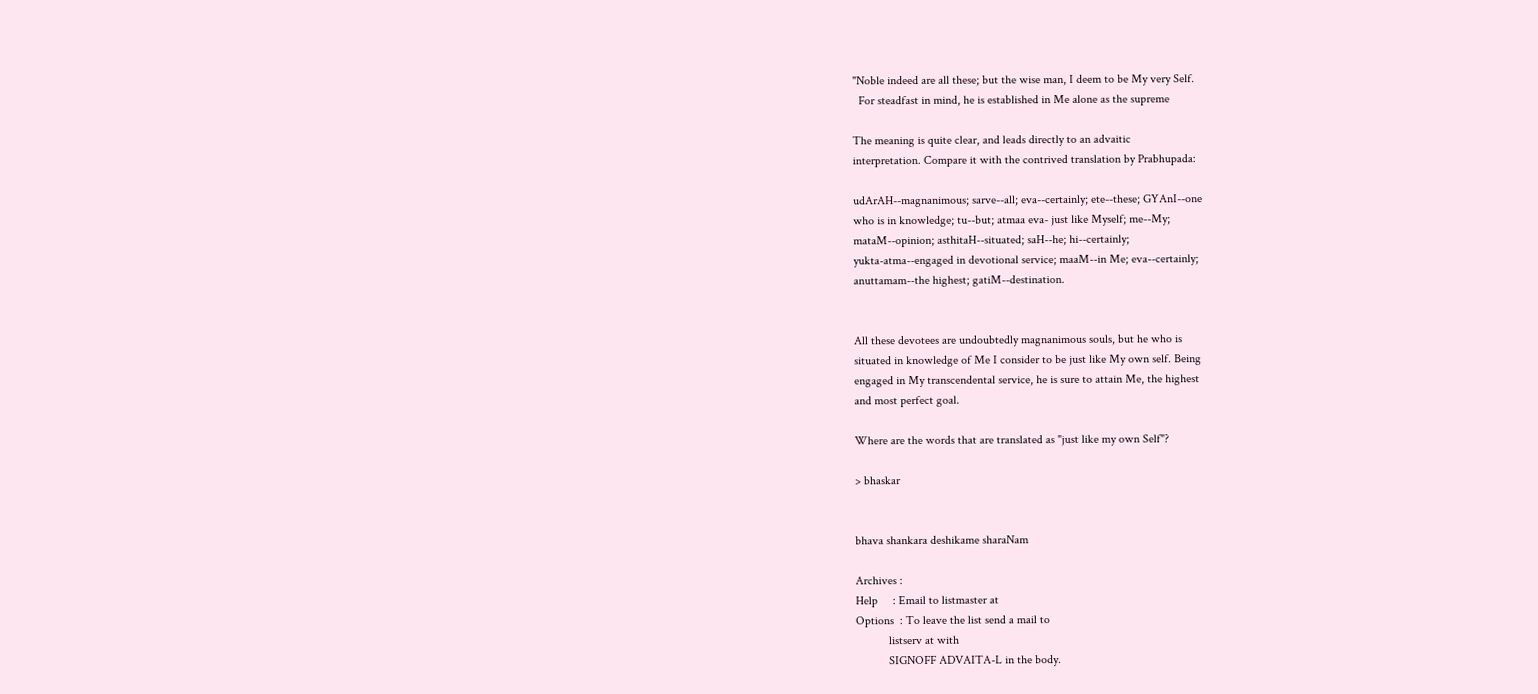"Noble indeed are all these; but the wise man, I deem to be My very Self.
  For steadfast in mind, he is established in Me alone as the supreme

The meaning is quite clear, and leads directly to an advaitic
interpretation. Compare it with the contrived translation by Prabhupada:

udArAH--magnanimous; sarve--all; eva--certainly; ete--these; GYAnI--one
who is in knowledge; tu--but; atmaa eva- just like Myself; me--My;
mataM--opinion; asthitaH--situated; saH--he; hi--certainly;
yukta-atma--engaged in devotional service; maaM--in Me; eva--certainly;
anuttamam--the highest; gatiM--destination.


All these devotees are undoubtedly magnanimous souls, but he who is
situated in knowledge of Me I consider to be just like My own self. Being
engaged in My transcendental service, he is sure to attain Me, the highest
and most perfect goal.

Where are the words that are translated as "just like my own Self"?

> bhaskar


bhava shankara deshikame sharaNam

Archives :
Help     : Email to listmaster at
Options  : To leave the list send a mail to
           listserv at with
           SIGNOFF ADVAITA-L in the body.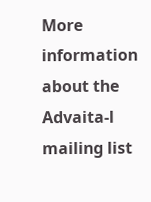More information about the Advaita-l mailing list